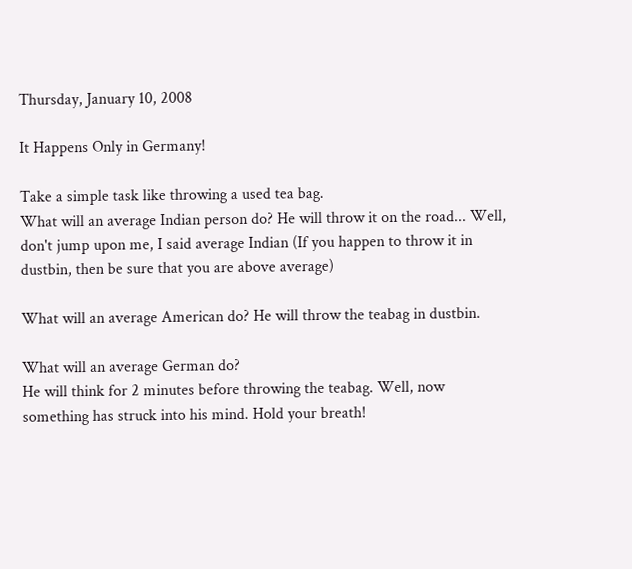Thursday, January 10, 2008

It Happens Only in Germany!

Take a simple task like throwing a used tea bag.
What will an average Indian person do? He will throw it on the road... Well, don't jump upon me, I said average Indian (If you happen to throw it in dustbin, then be sure that you are above average)

What will an average American do? He will throw the teabag in dustbin.

What will an average German do?
He will think for 2 minutes before throwing the teabag. Well, now something has struck into his mind. Hold your breath!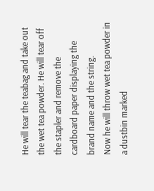He will tear the teabag and take out the wet tea powder. He will tear off the stapler and remove the cardboard paper displaying the brand name and the string.
Now he will throw wet tea powder in a dustbin marked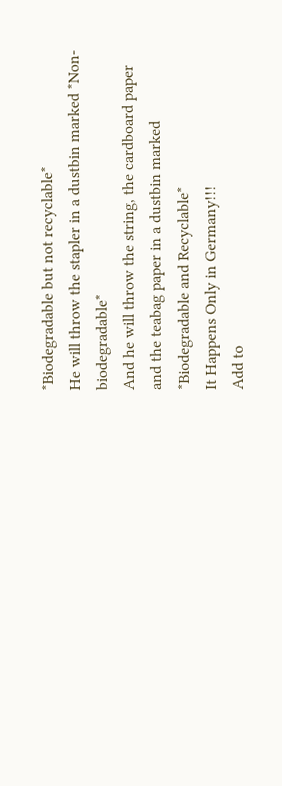*Biodegradable but not recyclable*
He will throw the stapler in a dustbin marked *Non-biodegradable*
And he will throw the string, the cardboard paper and the teabag paper in a dustbin marked *Biodegradable and Recyclable*
It Happens Only in Germany!!!
Add to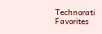Technorati Favorites